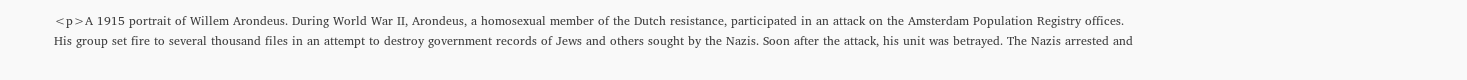<p>A 1915 portrait of Willem Arondeus. During World War II, Arondeus, a homosexual member of the Dutch resistance, participated in an attack on the Amsterdam Population Registry offices. His group set fire to several thousand files in an attempt to destroy government records of Jews and others sought by the Nazis. Soon after the attack, his unit was betrayed. The Nazis arrested and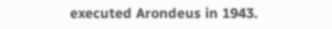executed Arondeus in 1943.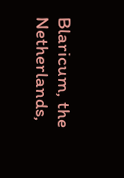Blaricum, the Netherlands,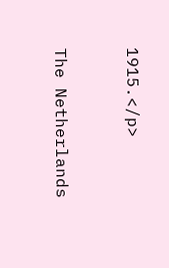1915.</p>


The Netherlands